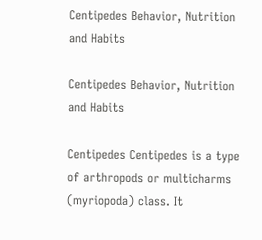Centipedes Behavior, Nutrition and Habits

Centipedes Behavior, Nutrition and Habits

Centipedes Centipedes is a type of arthropods or multicharms (myriopoda) class. It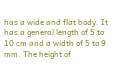has a wide and flat body. It has a general length of 5 to 10 cm and a width of 5 to 9 mm. The height of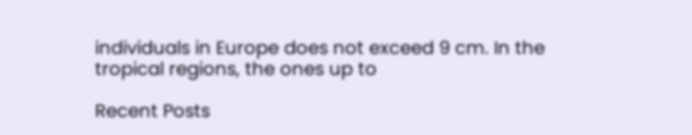individuals in Europe does not exceed 9 cm. In the tropical regions, the ones up to

Recent Posts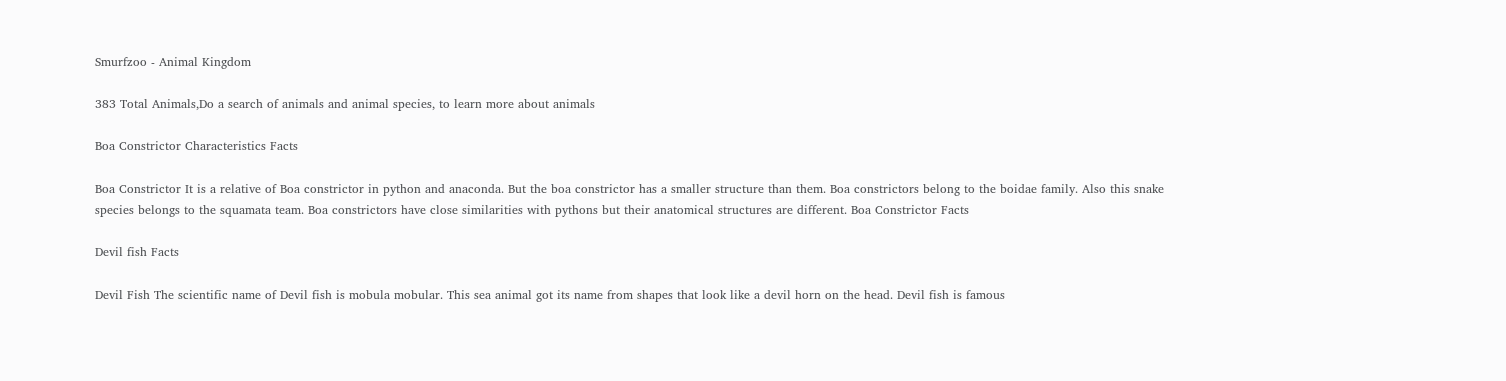Smurfzoo - Animal Kingdom

383 Total Animals,Do a search of animals and animal species, to learn more about animals

Boa Constrictor Characteristics Facts

Boa Constrictor It is a relative of Boa constrictor in python and anaconda. But the boa constrictor has a smaller structure than them. Boa constrictors belong to the boidae family. Also this snake species belongs to the squamata team. Boa constrictors have close similarities with pythons but their anatomical structures are different. Boa Constrictor Facts

Devil fish Facts

Devil Fish The scientific name of Devil fish is mobula mobular. This sea animal got its name from shapes that look like a devil horn on the head. Devil fish is famous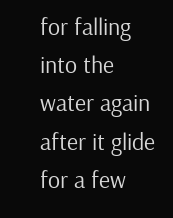for falling into the water again after it glide for a few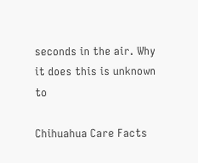seconds in the air. Why it does this is unknown to

Chihuahua Care Facts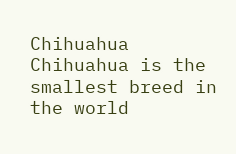Chihuahua Chihuahua is the smallest breed in the world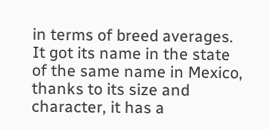in terms of breed averages. It got its name in the state of the same name in Mexico, thanks to its size and character, it has a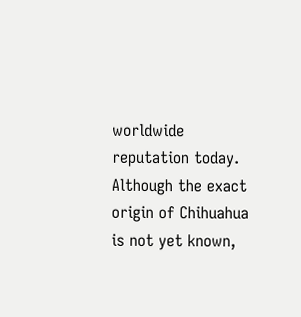worldwide reputation today. Although the exact origin of Chihuahua is not yet known,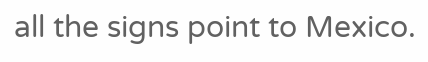all the signs point to Mexico.